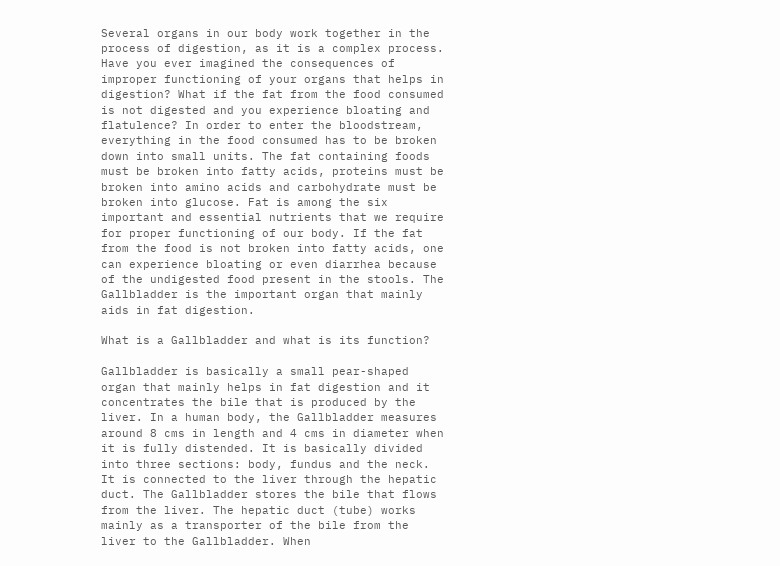Several organs in our body work together in the process of digestion, as it is a complex process. Have you ever imagined the consequences of improper functioning of your organs that helps in digestion? What if the fat from the food consumed is not digested and you experience bloating and flatulence? In order to enter the bloodstream, everything in the food consumed has to be broken down into small units. The fat containing foods must be broken into fatty acids, proteins must be broken into amino acids and carbohydrate must be broken into glucose. Fat is among the six important and essential nutrients that we require for proper functioning of our body. If the fat from the food is not broken into fatty acids, one can experience bloating or even diarrhea because of the undigested food present in the stools. The Gallbladder is the important organ that mainly aids in fat digestion.

What is a Gallbladder and what is its function?

Gallbladder is basically a small pear-shaped organ that mainly helps in fat digestion and it concentrates the bile that is produced by the liver. In a human body, the Gallbladder measures around 8 cms in length and 4 cms in diameter when it is fully distended. It is basically divided into three sections: body, fundus and the neck. It is connected to the liver through the hepatic duct. The Gallbladder stores the bile that flows from the liver. The hepatic duct (tube) works mainly as a transporter of the bile from the liver to the Gallbladder. When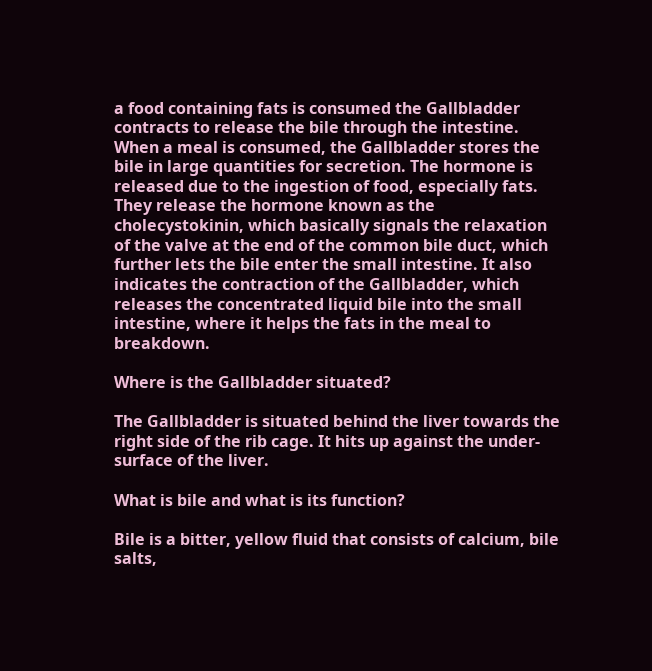a food containing fats is consumed the Gallbladder contracts to release the bile through the intestine. When a meal is consumed, the Gallbladder stores the bile in large quantities for secretion. The hormone is released due to the ingestion of food, especially fats. They release the hormone known as the cholecystokinin, which basically signals the relaxation of the valve at the end of the common bile duct, which further lets the bile enter the small intestine. It also indicates the contraction of the Gallbladder, which releases the concentrated liquid bile into the small intestine, where it helps the fats in the meal to breakdown.

Where is the Gallbladder situated?

The Gallbladder is situated behind the liver towards the right side of the rib cage. It hits up against the under-surface of the liver.

What is bile and what is its function?

Bile is a bitter, yellow fluid that consists of calcium, bile salts,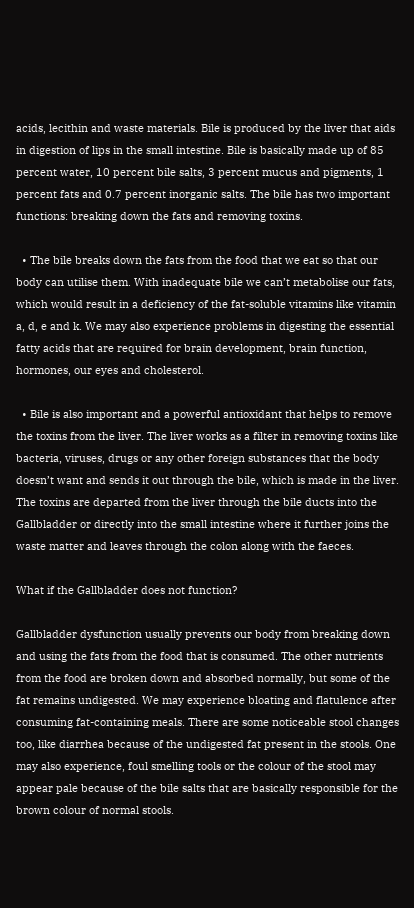acids, lecithin and waste materials. Bile is produced by the liver that aids in digestion of lips in the small intestine. Bile is basically made up of 85 percent water, 10 percent bile salts, 3 percent mucus and pigments, 1 percent fats and 0.7 percent inorganic salts. The bile has two important functions: breaking down the fats and removing toxins.

  • The bile breaks down the fats from the food that we eat so that our body can utilise them. With inadequate bile we can’t metabolise our fats, which would result in a deficiency of the fat-soluble vitamins like vitamin a, d, e and k. We may also experience problems in digesting the essential fatty acids that are required for brain development, brain function, hormones, our eyes and cholesterol.

  • Bile is also important and a powerful antioxidant that helps to remove the toxins from the liver. The liver works as a filter in removing toxins like bacteria, viruses, drugs or any other foreign substances that the body doesn’t want and sends it out through the bile, which is made in the liver. The toxins are departed from the liver through the bile ducts into the Gallbladder or directly into the small intestine where it further joins the waste matter and leaves through the colon along with the faeces.

What if the Gallbladder does not function?

Gallbladder dysfunction usually prevents our body from breaking down and using the fats from the food that is consumed. The other nutrients from the food are broken down and absorbed normally, but some of the fat remains undigested. We may experience bloating and flatulence after consuming fat-containing meals. There are some noticeable stool changes too, like diarrhea because of the undigested fat present in the stools. One may also experience, foul smelling tools or the colour of the stool may appear pale because of the bile salts that are basically responsible for the brown colour of normal stools.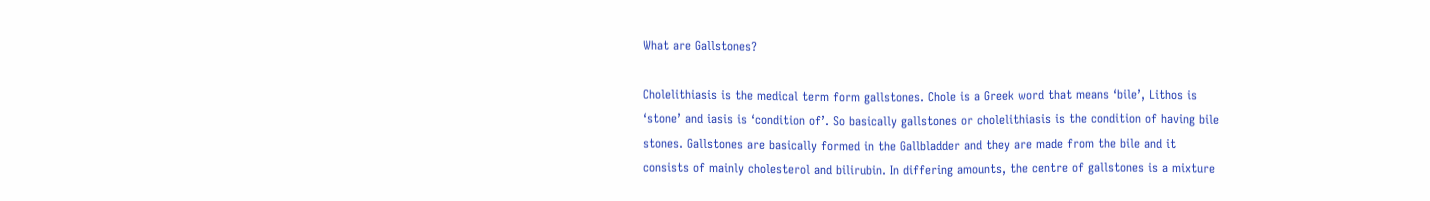What are Gallstones?

Cholelithiasis is the medical term form gallstones. Chole is a Greek word that means ‘bile’, Lithos is ‘stone’ and iasis is ‘condition of’. So basically gallstones or cholelithiasis is the condition of having bile stones. Gallstones are basically formed in the Gallbladder and they are made from the bile and it consists of mainly cholesterol and bilirubin. In differing amounts, the centre of gallstones is a mixture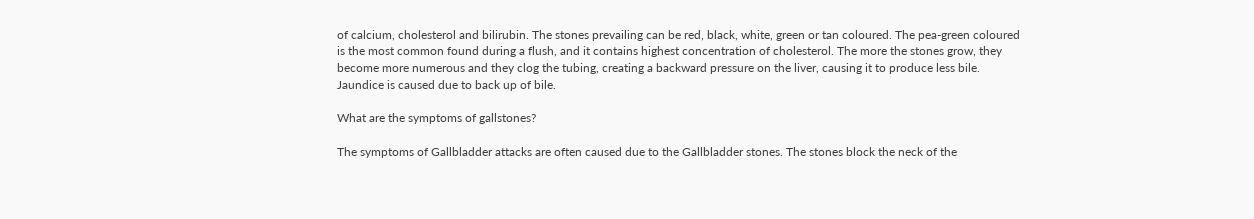of calcium, cholesterol and bilirubin. The stones prevailing can be red, black, white, green or tan coloured. The pea-green coloured is the most common found during a flush, and it contains highest concentration of cholesterol. The more the stones grow, they become more numerous and they clog the tubing, creating a backward pressure on the liver, causing it to produce less bile. Jaundice is caused due to back up of bile.

What are the symptoms of gallstones?

The symptoms of Gallbladder attacks are often caused due to the Gallbladder stones. The stones block the neck of the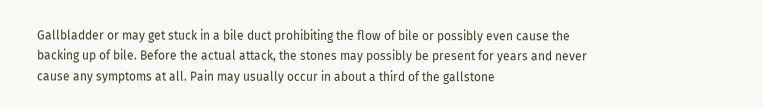Gallbladder or may get stuck in a bile duct prohibiting the flow of bile or possibly even cause the backing up of bile. Before the actual attack, the stones may possibly be present for years and never cause any symptoms at all. Pain may usually occur in about a third of the gallstone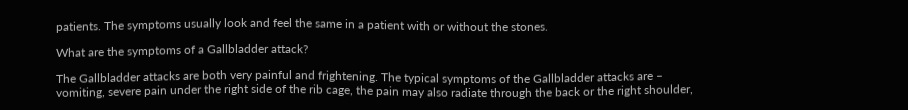patients. The symptoms usually look and feel the same in a patient with or without the stones.

What are the symptoms of a Gallbladder attack?

The Gallbladder attacks are both very painful and frightening. The typical symptoms of the Gallbladder attacks are – vomiting, severe pain under the right side of the rib cage, the pain may also radiate through the back or the right shoulder,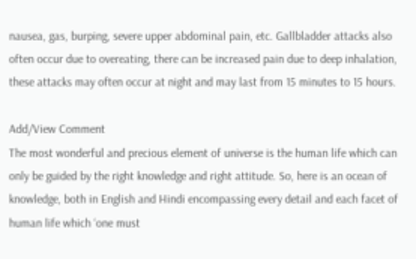nausea, gas, burping, severe upper abdominal pain, etc. Gallbladder attacks also often occur due to overeating, there can be increased pain due to deep inhalation, these attacks may often occur at night and may last from 15 minutes to 15 hours.

Add/View Comment
The most wonderful and precious element of universe is the human life which can only be guided by the right knowledge and right attitude. So, here is an ocean of knowledge, both in English and Hindi encompassing every detail and each facet of human life which ‘one must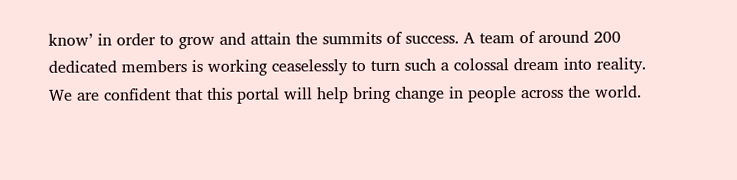know’ in order to grow and attain the summits of success. A team of around 200 dedicated members is working ceaselessly to turn such a colossal dream into reality. We are confident that this portal will help bring change in people across the world.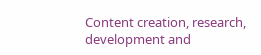Content creation, research, development and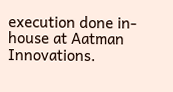execution done in-house at Aatman Innovations.